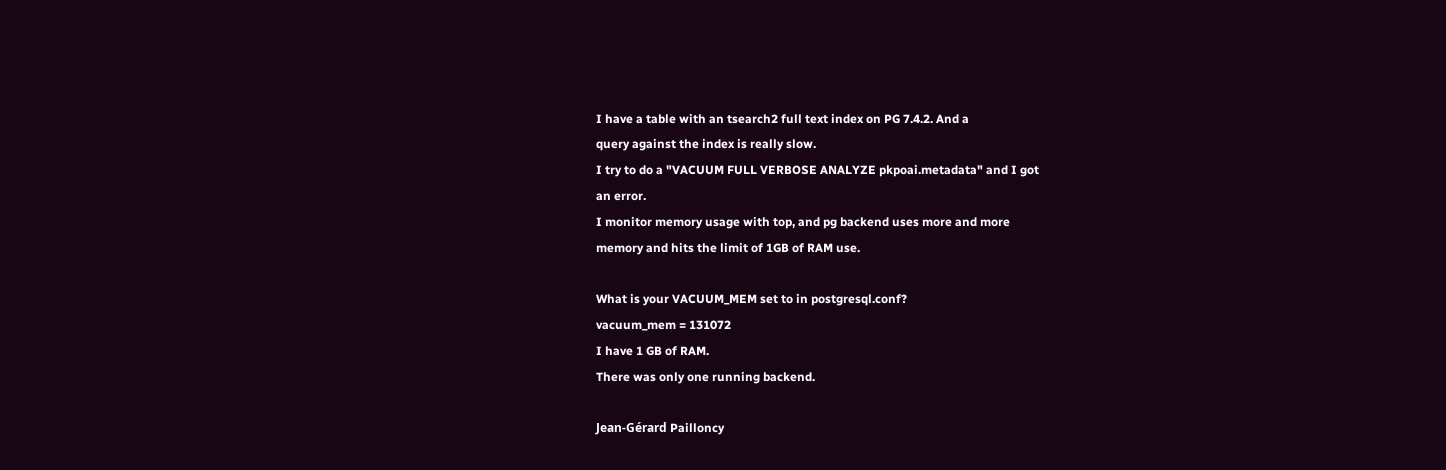I have a table with an tsearch2 full text index on PG 7.4.2. And a
query against the index is really slow.
I try to do a "VACUUM FULL VERBOSE ANALYZE pkpoai.metadata" and I got
an error.
I monitor memory usage with top, and pg backend uses more and more
memory and hits the limit of 1GB of RAM use.

What is your VACUUM_MEM set to in postgresql.conf?
vacuum_mem = 131072
I have 1 GB of RAM.
There was only one running backend.

Jean-Gérard Pailloncy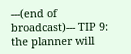---(end of broadcast)--- TIP 9: the planner will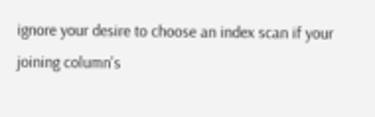ignore your desire to choose an index scan if your joining column's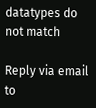datatypes do not match

Reply via email to